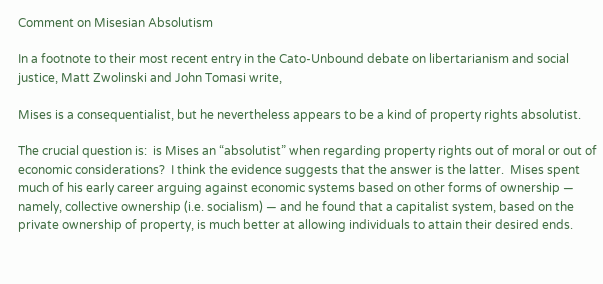Comment on Misesian Absolutism

In a footnote to their most recent entry in the Cato-Unbound debate on libertarianism and social justice, Matt Zwolinski and John Tomasi write,

Mises is a consequentialist, but he nevertheless appears to be a kind of property rights absolutist.

The crucial question is:  is Mises an “absolutist” when regarding property rights out of moral or out of economic considerations?  I think the evidence suggests that the answer is the latter.  Mises spent much of his early career arguing against economic systems based on other forms of ownership — namely, collective ownership (i.e. socialism) — and he found that a capitalist system, based on the private ownership of property, is much better at allowing individuals to attain their desired ends.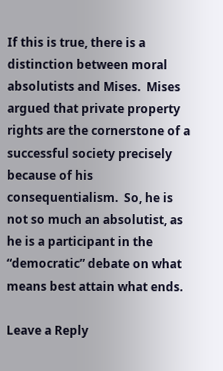If this is true, there is a distinction between moral absolutists and Mises.  Mises argued that private property rights are the cornerstone of a successful society precisely because of his consequentialism.  So, he is not so much an absolutist, as he is a participant in the “democratic” debate on what means best attain what ends.

Leave a Reply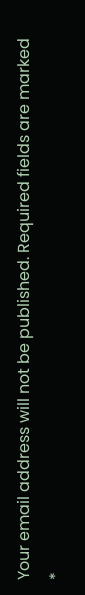Your email address will not be published. Required fields are marked *